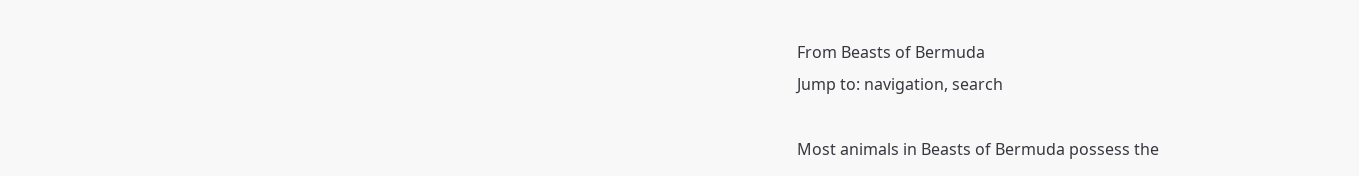From Beasts of Bermuda
Jump to: navigation, search

Most animals in Beasts of Bermuda possess the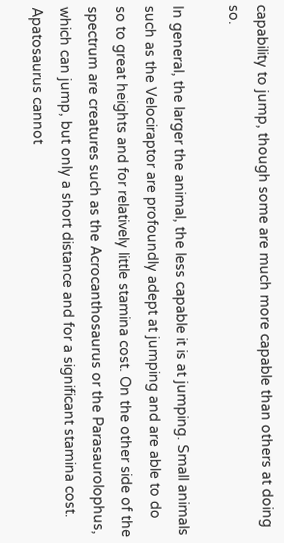capability to jump, though some are much more capable than others at doing so.

In general, the larger the animal, the less capable it is at jumping. Small animals such as the Velociraptor are profoundly adept at jumping and are able to do so to great heights and for relatively little stamina cost. On the other side of the spectrum are creatures such as the Acrocanthosaurus or the Parasaurolophus, which can jump, but only a short distance and for a significant stamina cost. Apatosaurus cannot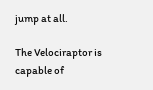jump at all.

The Velociraptor is capable of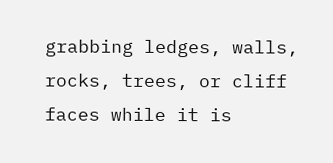grabbing ledges, walls, rocks, trees, or cliff faces while it is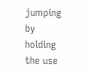jumping by holding the use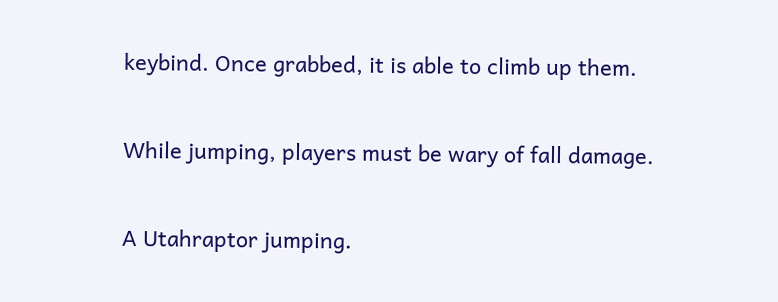keybind. Once grabbed, it is able to climb up them.

While jumping, players must be wary of fall damage.

A Utahraptor jumping.